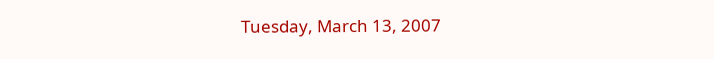Tuesday, March 13, 2007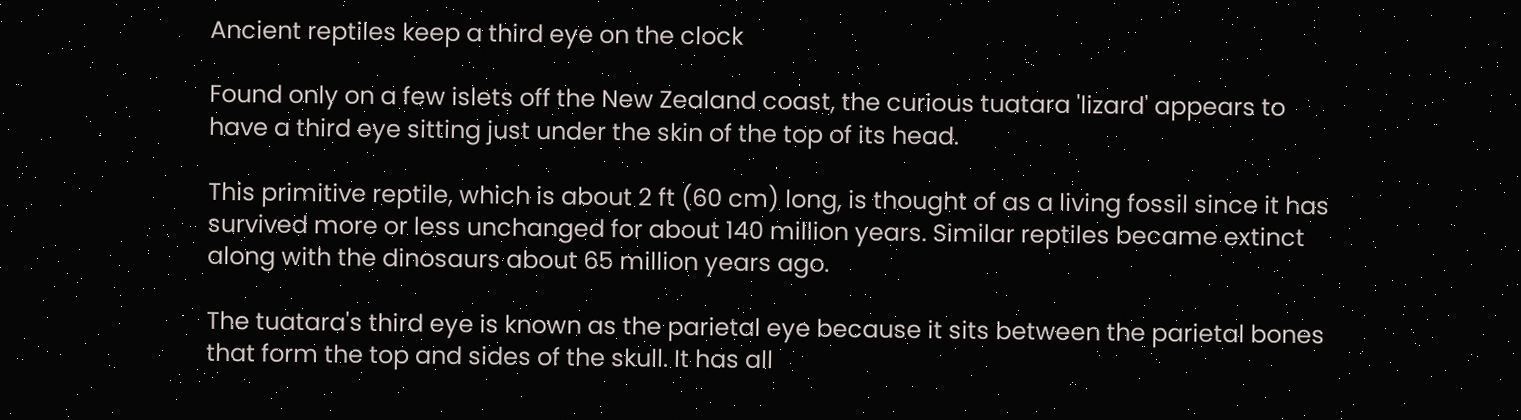Ancient reptiles keep a third eye on the clock

Found only on a few islets off the New Zealand coast, the curious tuatara 'lizard' appears to have a third eye sitting just under the skin of the top of its head.

This primitive reptile, which is about 2 ft (60 cm) long, is thought of as a living fossil since it has survived more or less unchanged for about 140 million years. Similar reptiles became extinct along with the dinosaurs about 65 million years ago.

The tuatara's third eye is known as the parietal eye because it sits between the parietal bones that form the top and sides of the skull. It has all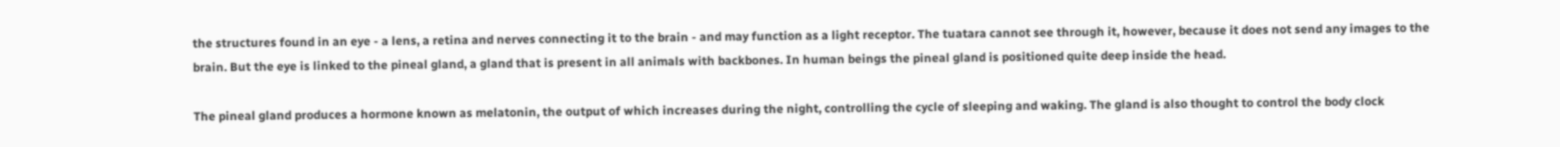the structures found in an eye - a lens, a retina and nerves connecting it to the brain - and may function as a light receptor. The tuatara cannot see through it, however, because it does not send any images to the brain. But the eye is linked to the pineal gland, a gland that is present in all animals with backbones. In human beings the pineal gland is positioned quite deep inside the head.

The pineal gland produces a hormone known as melatonin, the output of which increases during the night, controlling the cycle of sleeping and waking. The gland is also thought to control the body clock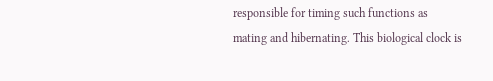responsible for timing such functions as mating and hibernating. This biological clock is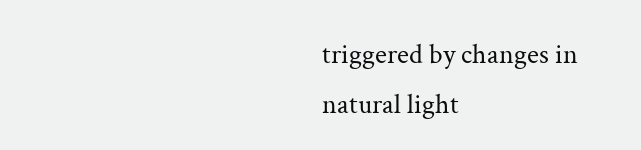triggered by changes in natural light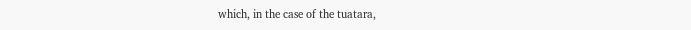which, in the case of the tuatara,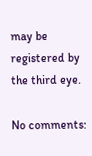may be registered by the third eye.

No comments: